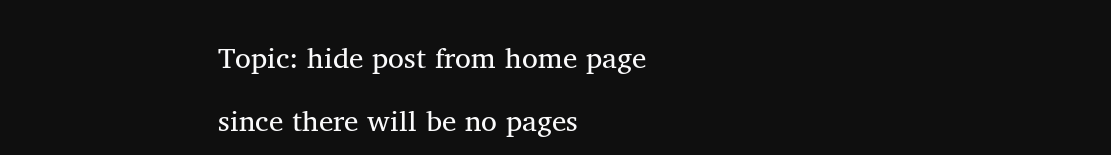Topic: hide post from home page

since there will be no pages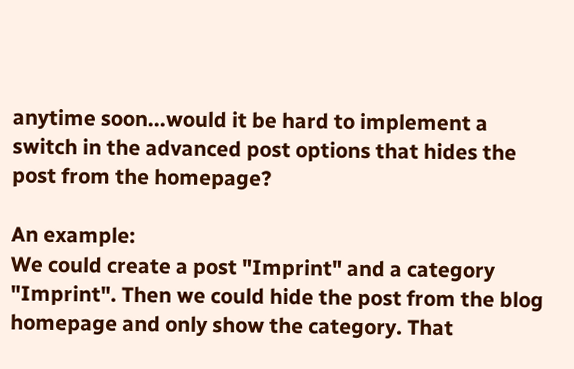anytime soon...would it be hard to implement a switch in the advanced post options that hides the post from the homepage?

An example:
We could create a post "Imprint" and a category "Imprint". Then we could hide the post from the blog homepage and only show the category. That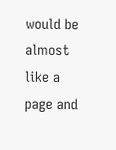would be almost like a page and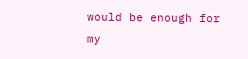would be enough for my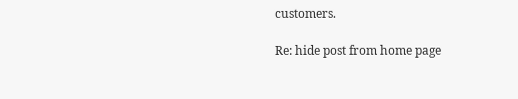customers.

Re: hide post from home page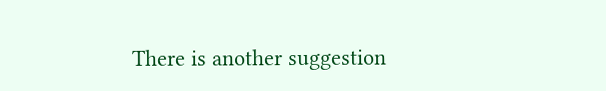There is another suggestion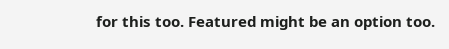for this too. Featured might be an option too.